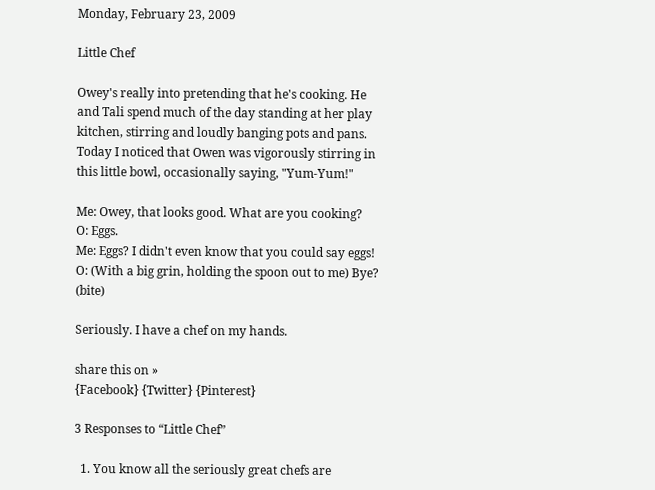Monday, February 23, 2009

Little Chef

Owey's really into pretending that he's cooking. He and Tali spend much of the day standing at her play kitchen, stirring and loudly banging pots and pans. Today I noticed that Owen was vigorously stirring in this little bowl, occasionally saying, "Yum-Yum!"

Me: Owey, that looks good. What are you cooking?
O: Eggs.
Me: Eggs? I didn't even know that you could say eggs!
O: (With a big grin, holding the spoon out to me) Bye? (bite)

Seriously. I have a chef on my hands.

share this on »
{Facebook} {Twitter} {Pinterest}

3 Responses to “Little Chef”

  1. You know all the seriously great chefs are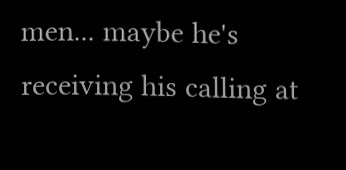men... maybe he's receiving his calling at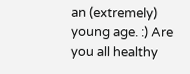an (extremely) young age. :) Are you all healthy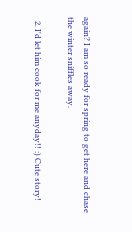again? I am so ready for spring to get here and chase the winter sniffles away.

  2. I'd let him cook for me anyday!! :) Cute story!